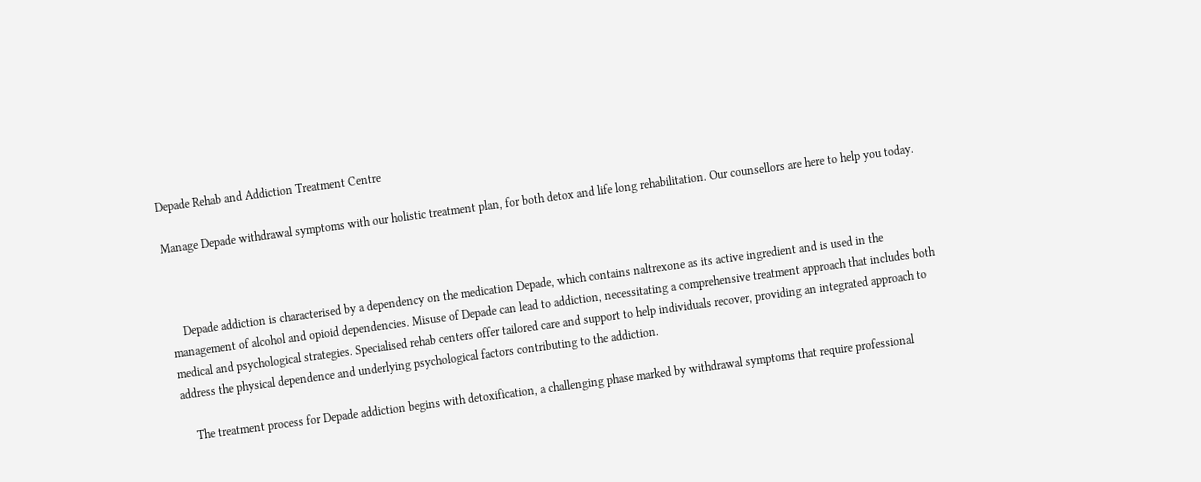Depade Rehab and Addiction Treatment Centre

Manage Depade withdrawal symptoms with our holistic treatment plan, for both detox and life long rehabilitation. Our counsellors are here to help you today.



    Depade addiction is characterised by a dependency on the medication Depade, which contains naltrexone as its active ingredient and is used in the management of alcohol and opioid dependencies. Misuse of Depade can lead to addiction, necessitating a comprehensive treatment approach that includes both medical and psychological strategies. Specialised rehab centers offer tailored care and support to help individuals recover, providing an integrated approach to address the physical dependence and underlying psychological factors contributing to the addiction.

    The treatment process for Depade addiction begins with detoxification, a challenging phase marked by withdrawal symptoms that require professional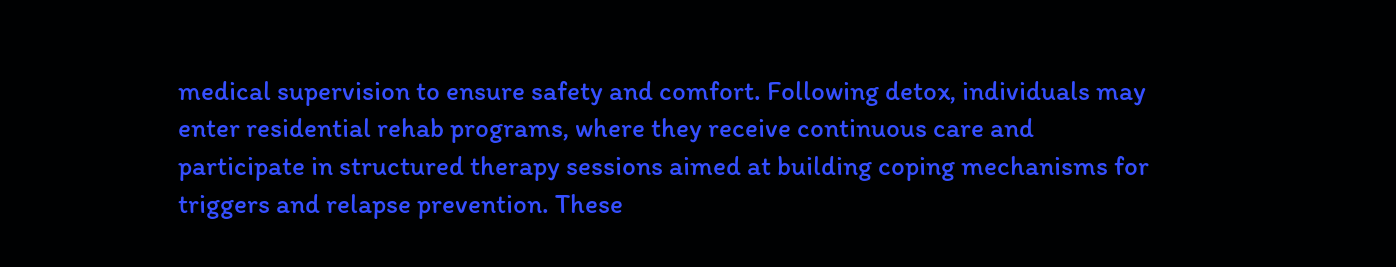medical supervision to ensure safety and comfort. Following detox, individuals may enter residential rehab programs, where they receive continuous care and participate in structured therapy sessions aimed at building coping mechanisms for triggers and relapse prevention. These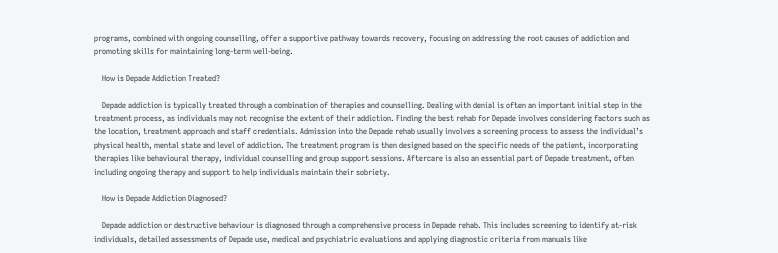programs, combined with ongoing counselling, offer a supportive pathway towards recovery, focusing on addressing the root causes of addiction and promoting skills for maintaining long-term well-being.

    How is Depade Addiction Treated?

    Depade addiction is typically treated through a combination of therapies and counselling. Dealing with denial is often an important initial step in the treatment process, as individuals may not recognise the extent of their addiction. Finding the best rehab for Depade involves considering factors such as the location, treatment approach and staff credentials. Admission into the Depade rehab usually involves a screening process to assess the individual’s physical health, mental state and level of addiction. The treatment program is then designed based on the specific needs of the patient, incorporating therapies like behavioural therapy, individual counselling and group support sessions. Aftercare is also an essential part of Depade treatment, often including ongoing therapy and support to help individuals maintain their sobriety.

    How is Depade Addiction Diagnosed?

    Depade addiction or destructive behaviour is diagnosed through a comprehensive process in Depade rehab. This includes screening to identify at-risk individuals, detailed assessments of Depade use, medical and psychiatric evaluations and applying diagnostic criteria from manuals like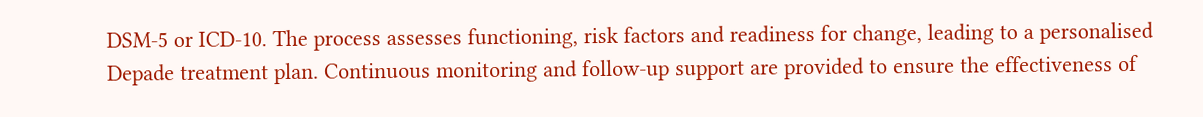DSM-5 or ICD-10. The process assesses functioning, risk factors and readiness for change, leading to a personalised Depade treatment plan. Continuous monitoring and follow-up support are provided to ensure the effectiveness of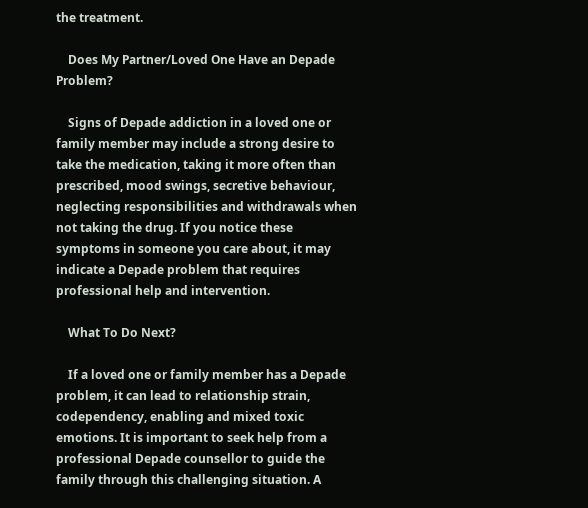the treatment.

    Does My Partner/Loved One Have an Depade Problem?

    Signs of Depade addiction in a loved one or family member may include a strong desire to take the medication, taking it more often than prescribed, mood swings, secretive behaviour, neglecting responsibilities and withdrawals when not taking the drug. If you notice these symptoms in someone you care about, it may indicate a Depade problem that requires professional help and intervention.

    What To Do Next?

    If a loved one or family member has a Depade problem, it can lead to relationship strain, codependency, enabling and mixed toxic emotions. It is important to seek help from a professional Depade counsellor to guide the family through this challenging situation. A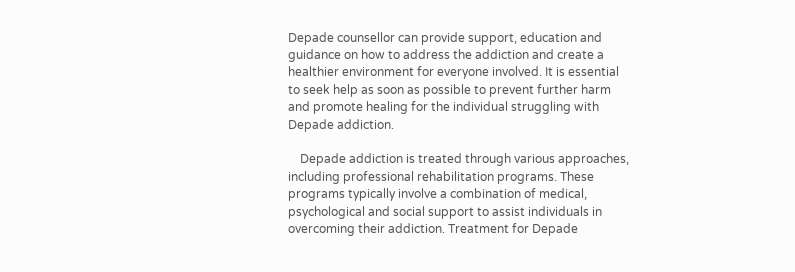Depade counsellor can provide support, education and guidance on how to address the addiction and create a healthier environment for everyone involved. It is essential to seek help as soon as possible to prevent further harm and promote healing for the individual struggling with Depade addiction.

    Depade addiction is treated through various approaches, including professional rehabilitation programs. These programs typically involve a combination of medical, psychological and social support to assist individuals in overcoming their addiction. Treatment for Depade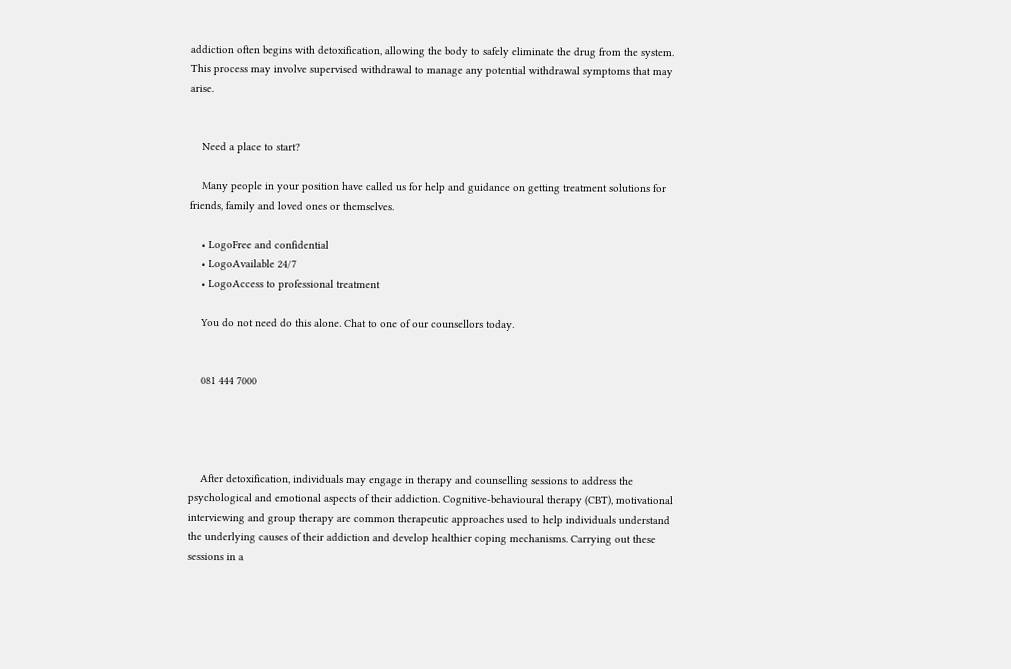addiction often begins with detoxification, allowing the body to safely eliminate the drug from the system. This process may involve supervised withdrawal to manage any potential withdrawal symptoms that may arise.


    Need a place to start?

    Many people in your position have called us for help and guidance on getting treatment solutions for friends, family and loved ones or themselves.

    • LogoFree and confidential
    • LogoAvailable 24/7
    • LogoAccess to professional treatment

    You do not need do this alone. Chat to one of our counsellors today.


    081 444 7000




    After detoxification, individuals may engage in therapy and counselling sessions to address the psychological and emotional aspects of their addiction. Cognitive-behavioural therapy (CBT), motivational interviewing and group therapy are common therapeutic approaches used to help individuals understand the underlying causes of their addiction and develop healthier coping mechanisms. Carrying out these sessions in a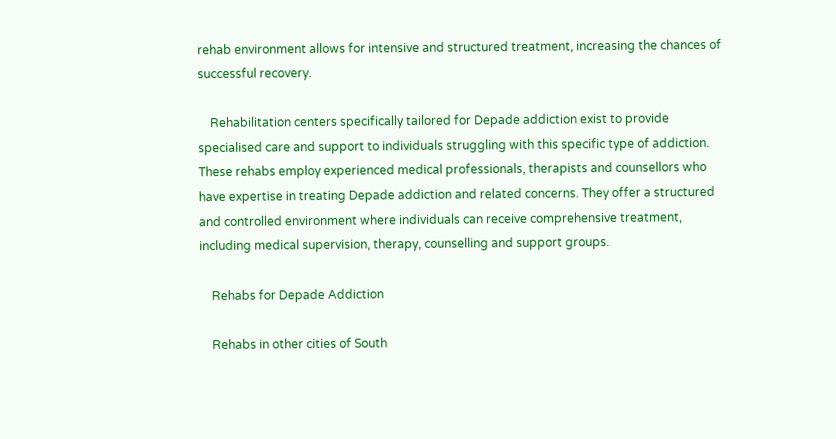rehab environment allows for intensive and structured treatment, increasing the chances of successful recovery.

    Rehabilitation centers specifically tailored for Depade addiction exist to provide specialised care and support to individuals struggling with this specific type of addiction. These rehabs employ experienced medical professionals, therapists and counsellors who have expertise in treating Depade addiction and related concerns. They offer a structured and controlled environment where individuals can receive comprehensive treatment, including medical supervision, therapy, counselling and support groups.

    Rehabs for Depade Addiction

    Rehabs in other cities of South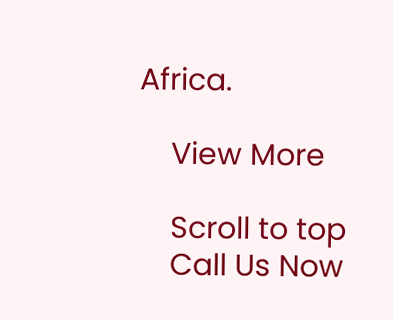Africa.

    View More

    Scroll to top
    Call Us Now